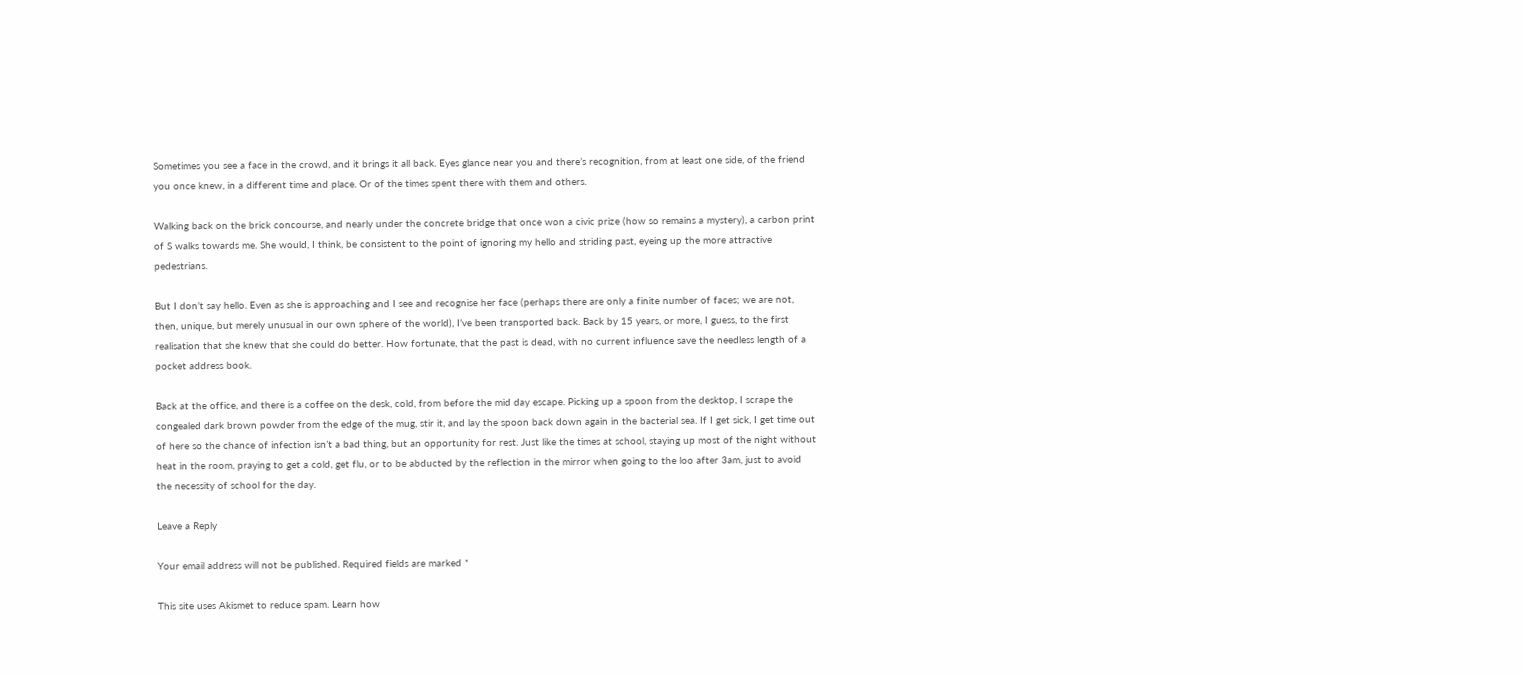Sometimes you see a face in the crowd, and it brings it all back. Eyes glance near you and there’s recognition, from at least one side, of the friend you once knew, in a different time and place. Or of the times spent there with them and others.

Walking back on the brick concourse, and nearly under the concrete bridge that once won a civic prize (how so remains a mystery), a carbon print of S walks towards me. She would, I think, be consistent to the point of ignoring my hello and striding past, eyeing up the more attractive pedestrians.

But I don’t say hello. Even as she is approaching and I see and recognise her face (perhaps there are only a finite number of faces; we are not, then, unique, but merely unusual in our own sphere of the world), I’ve been transported back. Back by 15 years, or more, I guess, to the first realisation that she knew that she could do better. How fortunate, that the past is dead, with no current influence save the needless length of a pocket address book.

Back at the office, and there is a coffee on the desk, cold, from before the mid day escape. Picking up a spoon from the desktop, I scrape the congealed dark brown powder from the edge of the mug, stir it, and lay the spoon back down again in the bacterial sea. If I get sick, I get time out of here so the chance of infection isn’t a bad thing, but an opportunity for rest. Just like the times at school, staying up most of the night without heat in the room, praying to get a cold, get flu, or to be abducted by the reflection in the mirror when going to the loo after 3am, just to avoid the necessity of school for the day.

Leave a Reply

Your email address will not be published. Required fields are marked *

This site uses Akismet to reduce spam. Learn how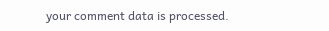your comment data is processed.